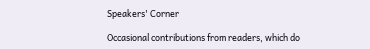Speakers' Corner

Occasional contributions from readers, which do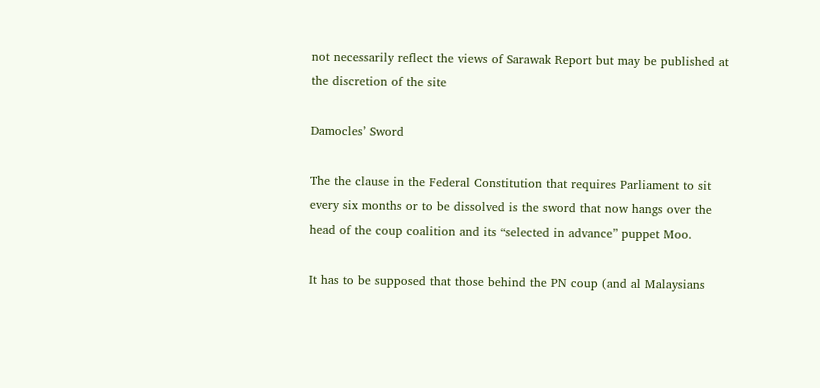not necessarily reflect the views of Sarawak Report but may be published at the discretion of the site

Damocles’ Sword

The the clause in the Federal Constitution that requires Parliament to sit every six months or to be dissolved is the sword that now hangs over the head of the coup coalition and its “selected in advance” puppet Moo.

It has to be supposed that those behind the PN coup (and al Malaysians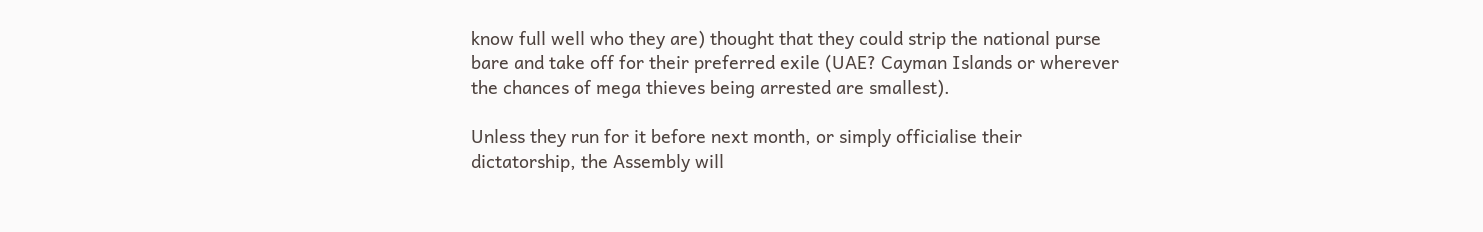know full well who they are) thought that they could strip the national purse bare and take off for their preferred exile (UAE? Cayman Islands or wherever the chances of mega thieves being arrested are smallest).

Unless they run for it before next month, or simply officialise their dictatorship, the Assembly will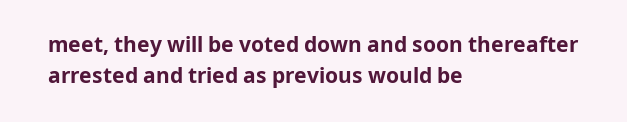meet, they will be voted down and soon thereafter arrested and tried as previous would be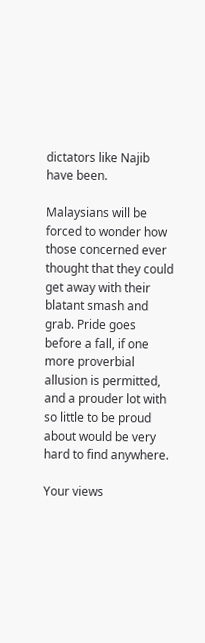dictators like Najib have been.

Malaysians will be forced to wonder how those concerned ever thought that they could get away with their blatant smash and grab. Pride goes before a fall, if one more proverbial allusion is permitted, and a prouder lot with so little to be proud about would be very hard to find anywhere.

Your views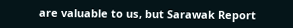are valuable to us, but Sarawak Report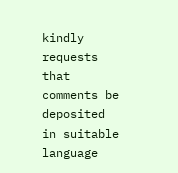kindly requests that comments be deposited in suitable language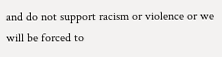and do not support racism or violence or we will be forced to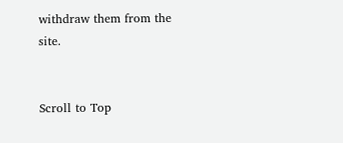withdraw them from the site.


Scroll to Top